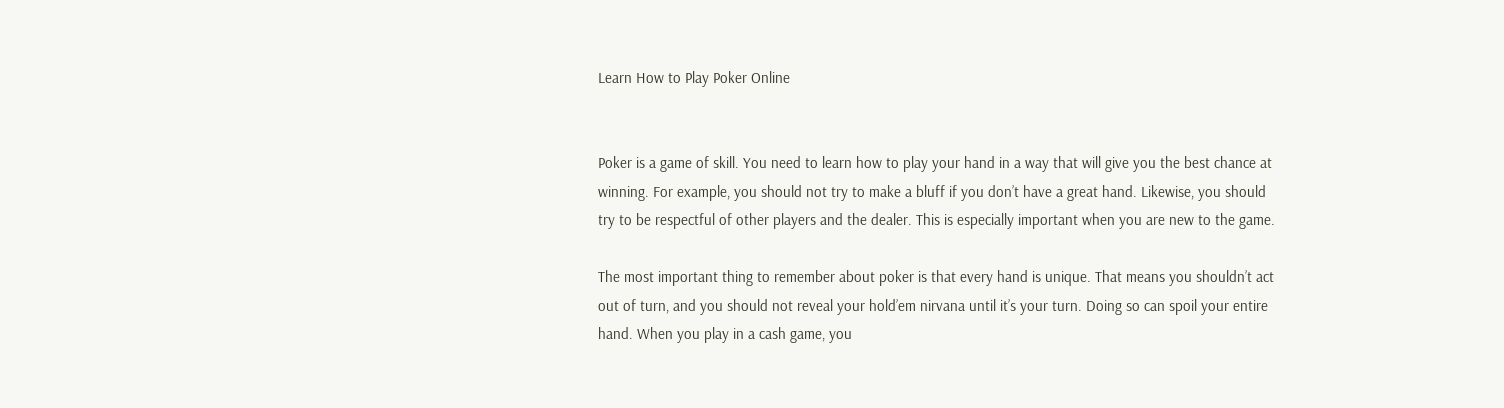Learn How to Play Poker Online


Poker is a game of skill. You need to learn how to play your hand in a way that will give you the best chance at winning. For example, you should not try to make a bluff if you don’t have a great hand. Likewise, you should try to be respectful of other players and the dealer. This is especially important when you are new to the game.

The most important thing to remember about poker is that every hand is unique. That means you shouldn’t act out of turn, and you should not reveal your hold’em nirvana until it’s your turn. Doing so can spoil your entire hand. When you play in a cash game, you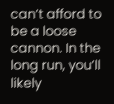can’t afford to be a loose cannon. In the long run, you’ll likely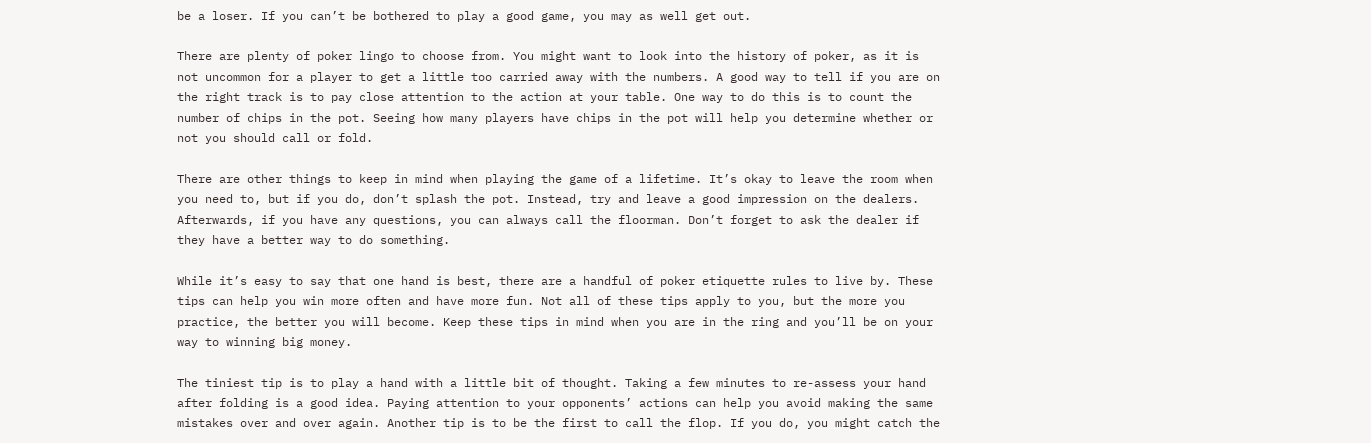be a loser. If you can’t be bothered to play a good game, you may as well get out.

There are plenty of poker lingo to choose from. You might want to look into the history of poker, as it is not uncommon for a player to get a little too carried away with the numbers. A good way to tell if you are on the right track is to pay close attention to the action at your table. One way to do this is to count the number of chips in the pot. Seeing how many players have chips in the pot will help you determine whether or not you should call or fold.

There are other things to keep in mind when playing the game of a lifetime. It’s okay to leave the room when you need to, but if you do, don’t splash the pot. Instead, try and leave a good impression on the dealers. Afterwards, if you have any questions, you can always call the floorman. Don’t forget to ask the dealer if they have a better way to do something.

While it’s easy to say that one hand is best, there are a handful of poker etiquette rules to live by. These tips can help you win more often and have more fun. Not all of these tips apply to you, but the more you practice, the better you will become. Keep these tips in mind when you are in the ring and you’ll be on your way to winning big money.

The tiniest tip is to play a hand with a little bit of thought. Taking a few minutes to re-assess your hand after folding is a good idea. Paying attention to your opponents’ actions can help you avoid making the same mistakes over and over again. Another tip is to be the first to call the flop. If you do, you might catch the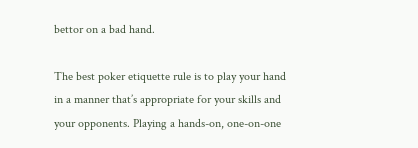bettor on a bad hand.

The best poker etiquette rule is to play your hand in a manner that’s appropriate for your skills and your opponents. Playing a hands-on, one-on-one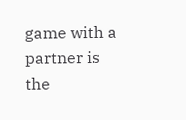game with a partner is the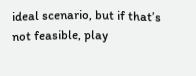ideal scenario, but if that’s not feasible, play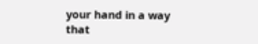your hand in a way that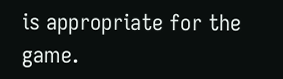is appropriate for the game.